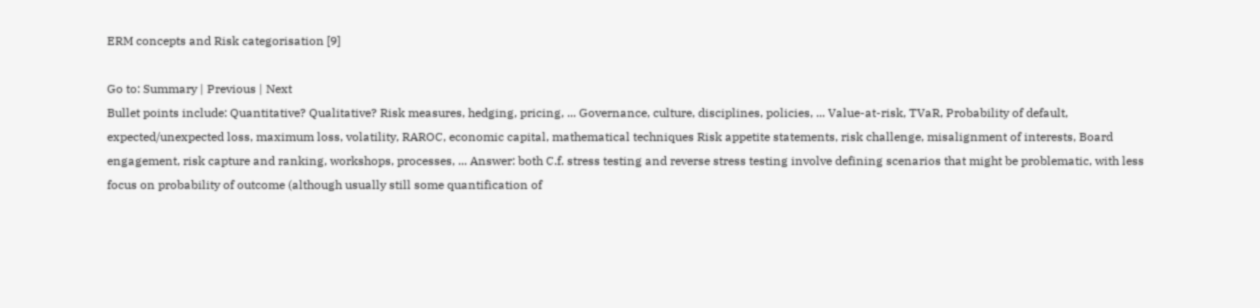ERM concepts and Risk categorisation [9]

Go to: Summary | Previous | Next
Bullet points include: Quantitative? Qualitative? Risk measures, hedging, pricing, ... Governance, culture, disciplines, policies, ... Value-at-risk, TVaR, Probability of default, expected/unexpected loss, maximum loss, volatility, RAROC, economic capital, mathematical techniques Risk appetite statements, risk challenge, misalignment of interests, Board engagement, risk capture and ranking, workshops, processes, ... Answer: both C.f. stress testing and reverse stress testing involve defining scenarios that might be problematic, with less focus on probability of outcome (although usually still some quantification of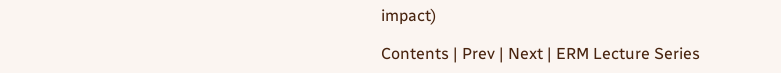impact)

Contents | Prev | Next | ERM Lecture Series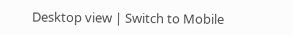Desktop view | Switch to Mobile